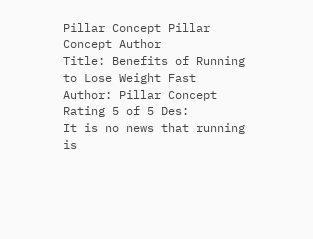Pillar Concept Pillar Concept Author
Title: Benefits of Running to Lose Weight Fast
Author: Pillar Concept
Rating 5 of 5 Des:
It is no news that running is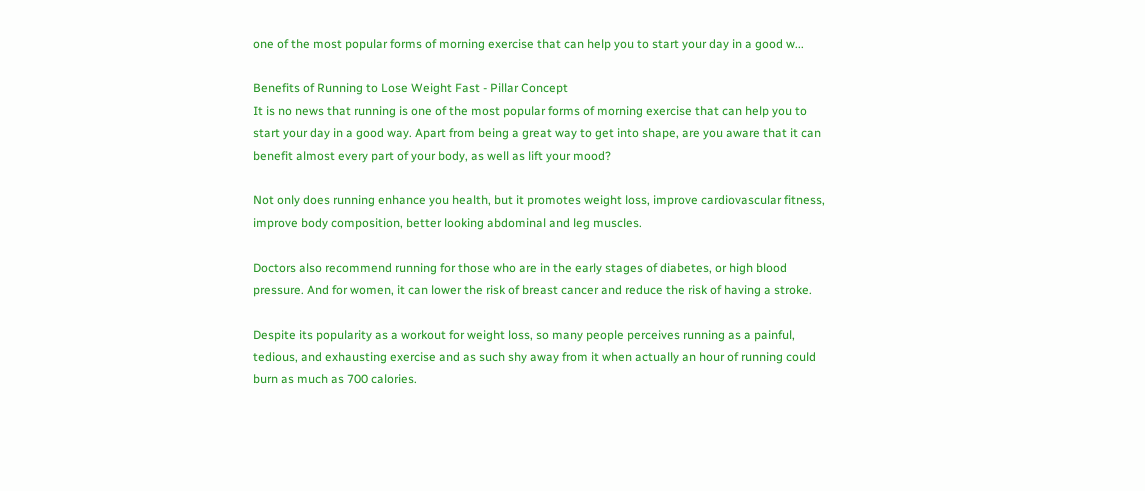one of the most popular forms of morning exercise that can help you to start your day in a good w...

Benefits of Running to Lose Weight Fast - Pillar Concept
It is no news that running is one of the most popular forms of morning exercise that can help you to start your day in a good way. Apart from being a great way to get into shape, are you aware that it can benefit almost every part of your body, as well as lift your mood?

Not only does running enhance you health, but it promotes weight loss, improve cardiovascular fitness, improve body composition, better looking abdominal and leg muscles.

Doctors also recommend running for those who are in the early stages of diabetes, or high blood pressure. And for women, it can lower the risk of breast cancer and reduce the risk of having a stroke.

Despite its popularity as a workout for weight loss, so many people perceives running as a painful, tedious, and exhausting exercise and as such shy away from it when actually an hour of running could burn as much as 700 calories.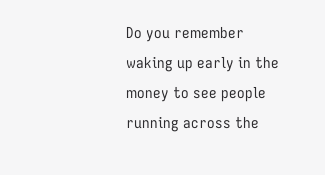Do you remember waking up early in the money to see people running across the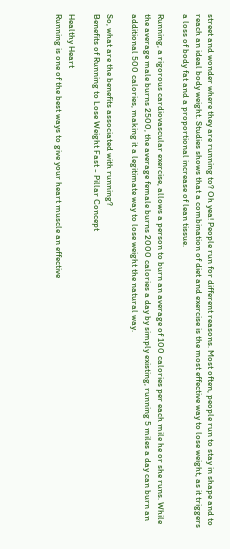street and wonder where they are running to? Oh yea! People run for different reasons. Most often, people run to stay in shape and to reach an ideal body weight. Studies shows that a combination of diet and exercise is the most effective way to lose weight, as it triggers a loss of body fat and a proportional increase of lean tissue.

Running, a rigorous cardiovascular exercise, allows a person to burn an average of 100 calories per each mile he or she runs. While the average male burns 2500, the average female burns 2000 calories a day by simply existing, running 5 miles a day can burn an additional 500 calories, making it a legitimate way to lose weight the natural way.

So, what are the benefits associated with running?
Benefits of Running to Lose Weight Fast - Pillar Concept

Healthy Heart
Running is one of the best ways to give your heart muscle an effective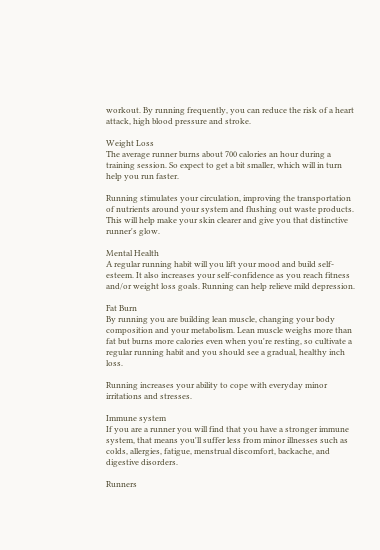workout. By running frequently, you can reduce the risk of a heart attack, high blood pressure and stroke.

Weight Loss
The average runner burns about 700 calories an hour during a training session. So expect to get a bit smaller, which will in turn help you run faster.

Running stimulates your circulation, improving the transportation of nutrients around your system and flushing out waste products. This will help make your skin clearer and give you that distinctive runner's glow.

Mental Health
A regular running habit will you lift your mood and build self-esteem. It also increases your self-confidence as you reach fitness and/or weight loss goals. Running can help relieve mild depression.

Fat Burn
By running you are building lean muscle, changing your body composition and your metabolism. Lean muscle weighs more than fat but burns more calories even when you're resting, so cultivate a regular running habit and you should see a gradual, healthy inch loss.

Running increases your ability to cope with everyday minor irritations and stresses.

Immune system
If you are a runner you will find that you have a stronger immune system, that means you'll suffer less from minor illnesses such as colds, allergies, fatigue, menstrual discomfort, backache, and digestive disorders.

Runners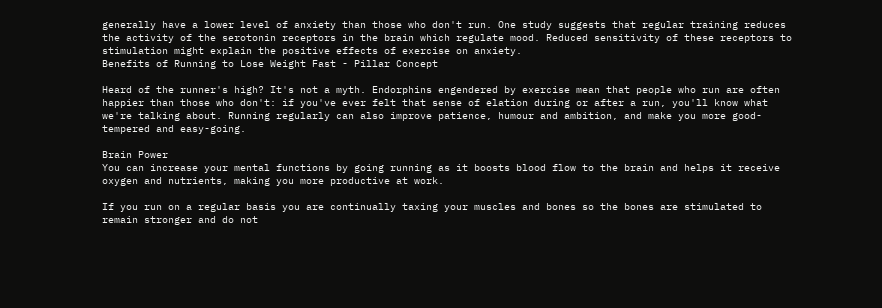generally have a lower level of anxiety than those who don't run. One study suggests that regular training reduces the activity of the serotonin receptors in the brain which regulate mood. Reduced sensitivity of these receptors to stimulation might explain the positive effects of exercise on anxiety.
Benefits of Running to Lose Weight Fast - Pillar Concept

Heard of the runner's high? It's not a myth. Endorphins engendered by exercise mean that people who run are often happier than those who don't: if you've ever felt that sense of elation during or after a run, you'll know what we're talking about. Running regularly can also improve patience, humour and ambition, and make you more good-tempered and easy-going.

Brain Power
You can increase your mental functions by going running as it boosts blood flow to the brain and helps it receive oxygen and nutrients, making you more productive at work.

If you run on a regular basis you are continually taxing your muscles and bones so the bones are stimulated to remain stronger and do not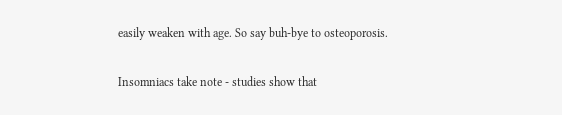easily weaken with age. So say buh-bye to osteoporosis.

Insomniacs take note - studies show that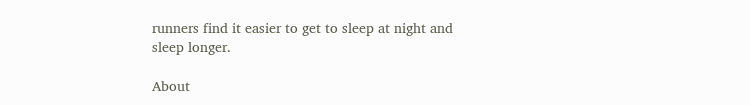runners find it easier to get to sleep at night and sleep longer.

About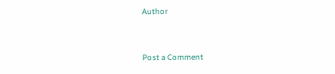Author


Post a Comment